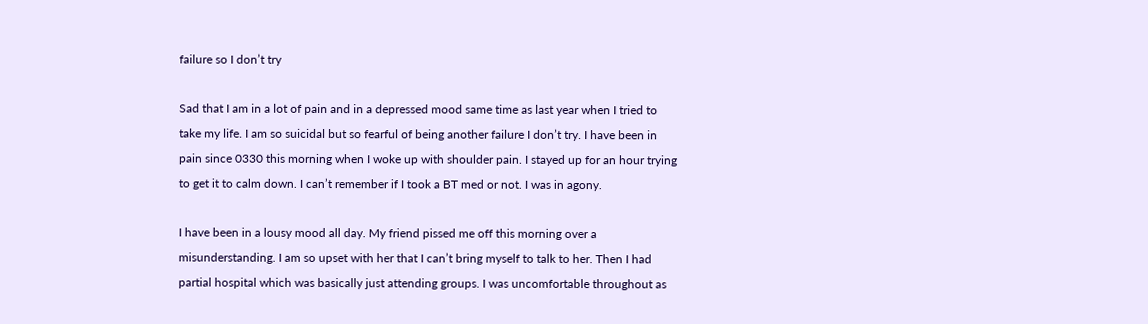failure so I don’t try

Sad that I am in a lot of pain and in a depressed mood same time as last year when I tried to take my life. I am so suicidal but so fearful of being another failure I don’t try. I have been in pain since 0330 this morning when I woke up with shoulder pain. I stayed up for an hour trying to get it to calm down. I can’t remember if I took a BT med or not. I was in agony.

I have been in a lousy mood all day. My friend pissed me off this morning over a misunderstanding. I am so upset with her that I can’t bring myself to talk to her. Then I had partial hospital which was basically just attending groups. I was uncomfortable throughout as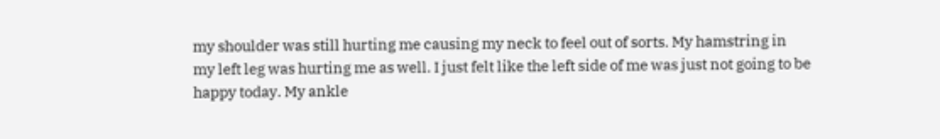my shoulder was still hurting me causing my neck to feel out of sorts. My hamstring in my left leg was hurting me as well. I just felt like the left side of me was just not going to be happy today. My ankle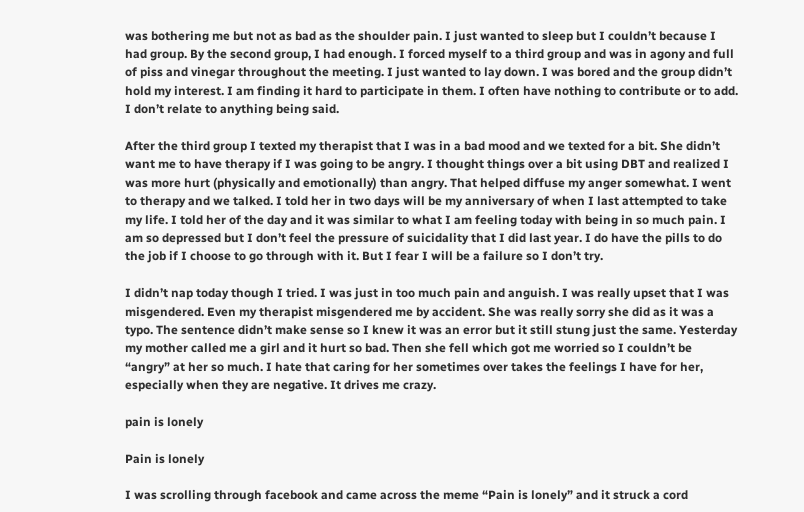was bothering me but not as bad as the shoulder pain. I just wanted to sleep but I couldn’t because I had group. By the second group, I had enough. I forced myself to a third group and was in agony and full of piss and vinegar throughout the meeting. I just wanted to lay down. I was bored and the group didn’t hold my interest. I am finding it hard to participate in them. I often have nothing to contribute or to add. I don’t relate to anything being said.

After the third group I texted my therapist that I was in a bad mood and we texted for a bit. She didn’t want me to have therapy if I was going to be angry. I thought things over a bit using DBT and realized I was more hurt (physically and emotionally) than angry. That helped diffuse my anger somewhat. I went to therapy and we talked. I told her in two days will be my anniversary of when I last attempted to take my life. I told her of the day and it was similar to what I am feeling today with being in so much pain. I am so depressed but I don’t feel the pressure of suicidality that I did last year. I do have the pills to do the job if I choose to go through with it. But I fear I will be a failure so I don’t try.

I didn’t nap today though I tried. I was just in too much pain and anguish. I was really upset that I was misgendered. Even my therapist misgendered me by accident. She was really sorry she did as it was a typo. The sentence didn’t make sense so I knew it was an error but it still stung just the same. Yesterday my mother called me a girl and it hurt so bad. Then she fell which got me worried so I couldn’t be “angry” at her so much. I hate that caring for her sometimes over takes the feelings I have for her, especially when they are negative. It drives me crazy.

pain is lonely

Pain is lonely

I was scrolling through facebook and came across the meme “Pain is lonely” and it struck a cord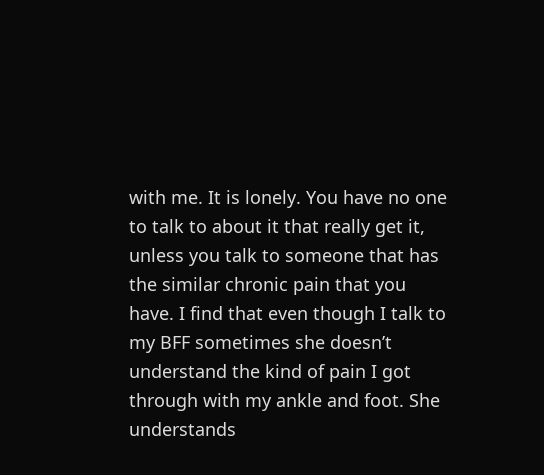with me. It is lonely. You have no one to talk to about it that really get it, unless you talk to someone that has the similar chronic pain that you have. I find that even though I talk to my BFF sometimes she doesn’t understand the kind of pain I got through with my ankle and foot. She understands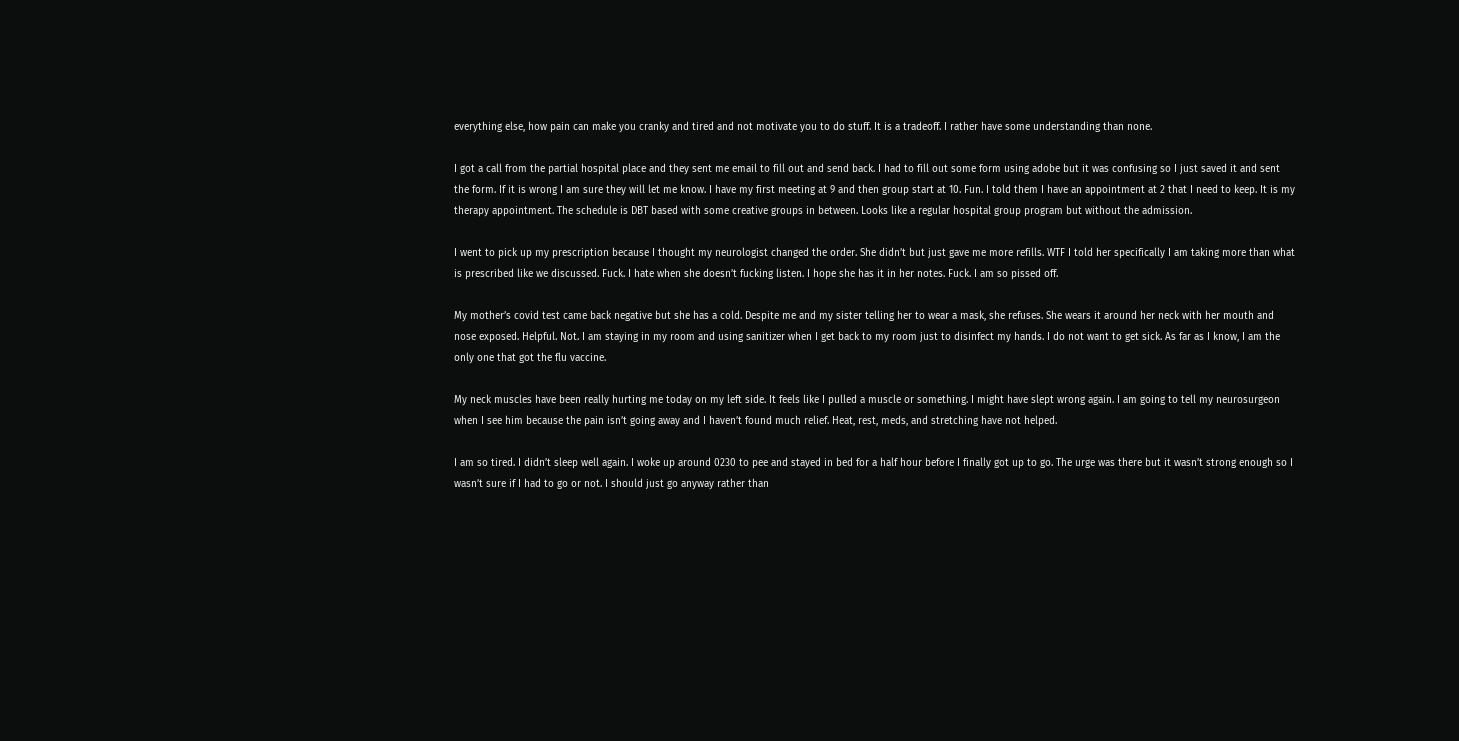everything else, how pain can make you cranky and tired and not motivate you to do stuff. It is a tradeoff. I rather have some understanding than none.

I got a call from the partial hospital place and they sent me email to fill out and send back. I had to fill out some form using adobe but it was confusing so I just saved it and sent the form. If it is wrong I am sure they will let me know. I have my first meeting at 9 and then group start at 10. Fun. I told them I have an appointment at 2 that I need to keep. It is my therapy appointment. The schedule is DBT based with some creative groups in between. Looks like a regular hospital group program but without the admission.

I went to pick up my prescription because I thought my neurologist changed the order. She didn’t but just gave me more refills. WTF I told her specifically I am taking more than what is prescribed like we discussed. Fuck. I hate when she doesn’t fucking listen. I hope she has it in her notes. Fuck. I am so pissed off.

My mother’s covid test came back negative but she has a cold. Despite me and my sister telling her to wear a mask, she refuses. She wears it around her neck with her mouth and nose exposed. Helpful. Not. I am staying in my room and using sanitizer when I get back to my room just to disinfect my hands. I do not want to get sick. As far as I know, I am the only one that got the flu vaccine.

My neck muscles have been really hurting me today on my left side. It feels like I pulled a muscle or something. I might have slept wrong again. I am going to tell my neurosurgeon when I see him because the pain isn’t going away and I haven’t found much relief. Heat, rest, meds, and stretching have not helped.

I am so tired. I didn’t sleep well again. I woke up around 0230 to pee and stayed in bed for a half hour before I finally got up to go. The urge was there but it wasn’t strong enough so I wasn’t sure if I had to go or not. I should just go anyway rather than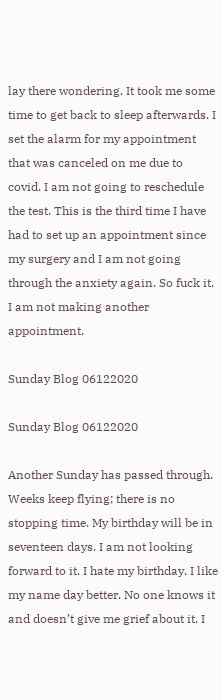lay there wondering. It took me some time to get back to sleep afterwards. I set the alarm for my appointment that was canceled on me due to covid. I am not going to reschedule the test. This is the third time I have had to set up an appointment since my surgery and I am not going through the anxiety again. So fuck it. I am not making another appointment.

Sunday Blog 06122020

Sunday Blog 06122020

Another Sunday has passed through. Weeks keep flying; there is no stopping time. My birthday will be in seventeen days. I am not looking forward to it. I hate my birthday. I like my name day better. No one knows it and doesn’t give me grief about it. I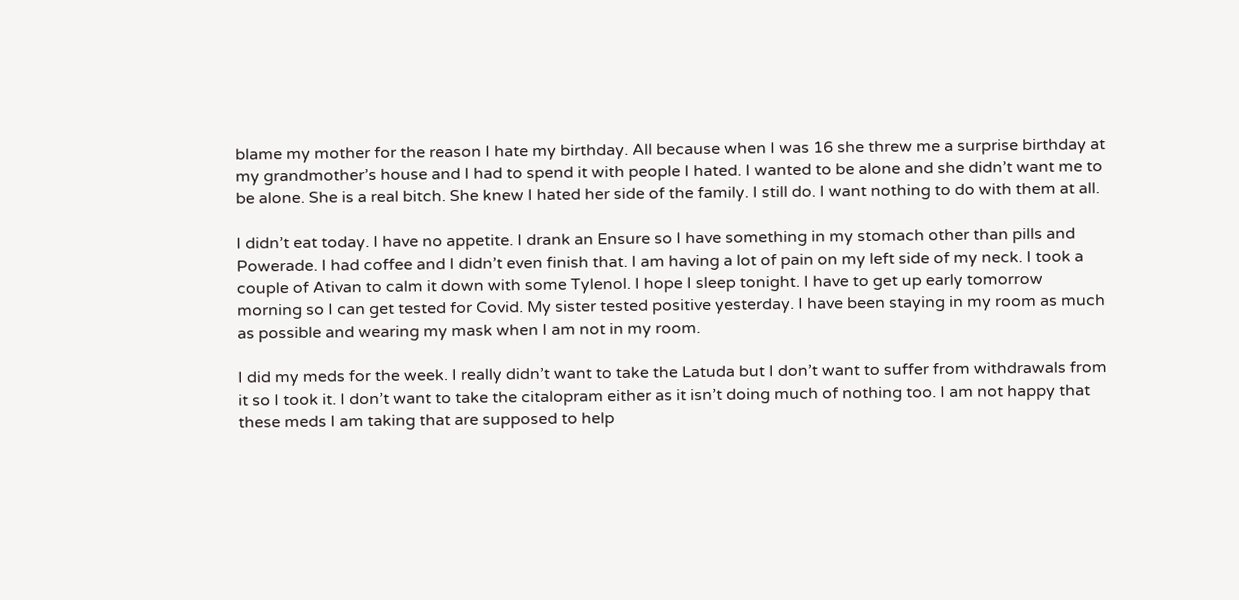blame my mother for the reason I hate my birthday. All because when I was 16 she threw me a surprise birthday at my grandmother’s house and I had to spend it with people I hated. I wanted to be alone and she didn’t want me to be alone. She is a real bitch. She knew I hated her side of the family. I still do. I want nothing to do with them at all.

I didn’t eat today. I have no appetite. I drank an Ensure so I have something in my stomach other than pills and Powerade. I had coffee and I didn’t even finish that. I am having a lot of pain on my left side of my neck. I took a couple of Ativan to calm it down with some Tylenol. I hope I sleep tonight. I have to get up early tomorrow morning so I can get tested for Covid. My sister tested positive yesterday. I have been staying in my room as much as possible and wearing my mask when I am not in my room.

I did my meds for the week. I really didn’t want to take the Latuda but I don’t want to suffer from withdrawals from it so I took it. I don’t want to take the citalopram either as it isn’t doing much of nothing too. I am not happy that these meds I am taking that are supposed to help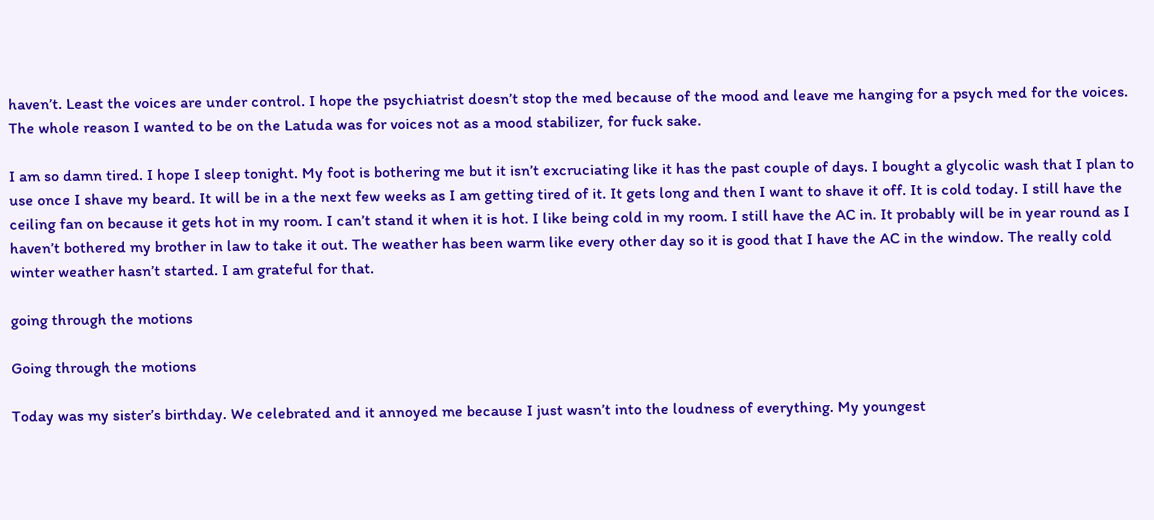haven’t. Least the voices are under control. I hope the psychiatrist doesn’t stop the med because of the mood and leave me hanging for a psych med for the voices. The whole reason I wanted to be on the Latuda was for voices not as a mood stabilizer, for fuck sake.

I am so damn tired. I hope I sleep tonight. My foot is bothering me but it isn’t excruciating like it has the past couple of days. I bought a glycolic wash that I plan to use once I shave my beard. It will be in a the next few weeks as I am getting tired of it. It gets long and then I want to shave it off. It is cold today. I still have the ceiling fan on because it gets hot in my room. I can’t stand it when it is hot. I like being cold in my room. I still have the AC in. It probably will be in year round as I haven’t bothered my brother in law to take it out. The weather has been warm like every other day so it is good that I have the AC in the window. The really cold winter weather hasn’t started. I am grateful for that.

going through the motions

Going through the motions

Today was my sister’s birthday. We celebrated and it annoyed me because I just wasn’t into the loudness of everything. My youngest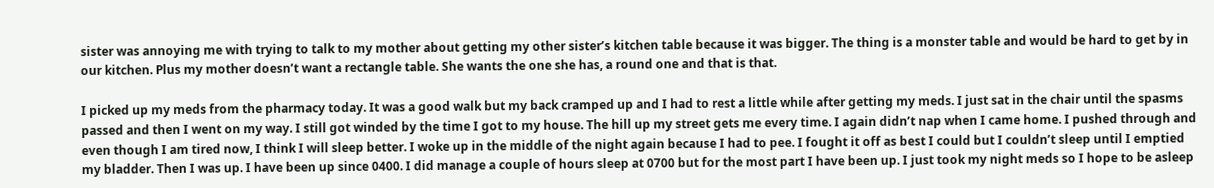sister was annoying me with trying to talk to my mother about getting my other sister’s kitchen table because it was bigger. The thing is a monster table and would be hard to get by in our kitchen. Plus my mother doesn’t want a rectangle table. She wants the one she has, a round one and that is that.

I picked up my meds from the pharmacy today. It was a good walk but my back cramped up and I had to rest a little while after getting my meds. I just sat in the chair until the spasms passed and then I went on my way. I still got winded by the time I got to my house. The hill up my street gets me every time. I again didn’t nap when I came home. I pushed through and even though I am tired now, I think I will sleep better. I woke up in the middle of the night again because I had to pee. I fought it off as best I could but I couldn’t sleep until I emptied my bladder. Then I was up. I have been up since 0400. I did manage a couple of hours sleep at 0700 but for the most part I have been up. I just took my night meds so I hope to be asleep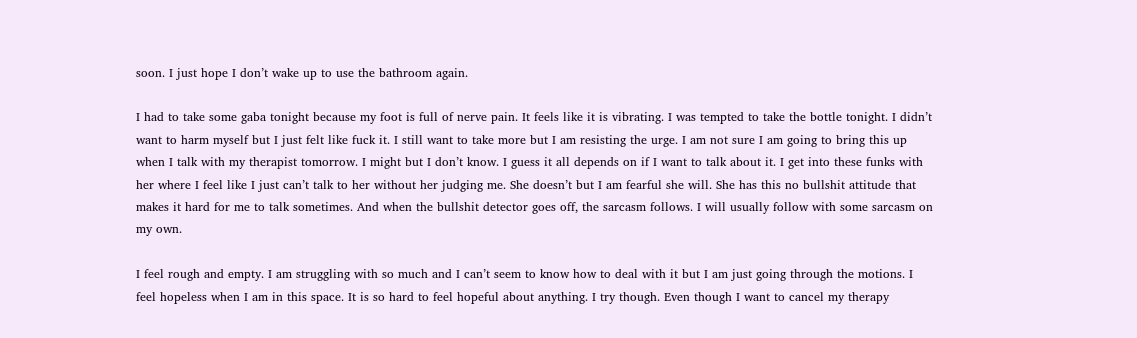soon. I just hope I don’t wake up to use the bathroom again.

I had to take some gaba tonight because my foot is full of nerve pain. It feels like it is vibrating. I was tempted to take the bottle tonight. I didn’t want to harm myself but I just felt like fuck it. I still want to take more but I am resisting the urge. I am not sure I am going to bring this up when I talk with my therapist tomorrow. I might but I don’t know. I guess it all depends on if I want to talk about it. I get into these funks with her where I feel like I just can’t talk to her without her judging me. She doesn’t but I am fearful she will. She has this no bullshit attitude that makes it hard for me to talk sometimes. And when the bullshit detector goes off, the sarcasm follows. I will usually follow with some sarcasm on my own.

I feel rough and empty. I am struggling with so much and I can’t seem to know how to deal with it but I am just going through the motions. I feel hopeless when I am in this space. It is so hard to feel hopeful about anything. I try though. Even though I want to cancel my therapy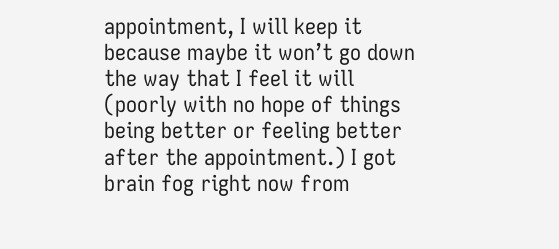appointment, I will keep it because maybe it won’t go down the way that I feel it will (poorly with no hope of things being better or feeling better after the appointment.) I got brain fog right now from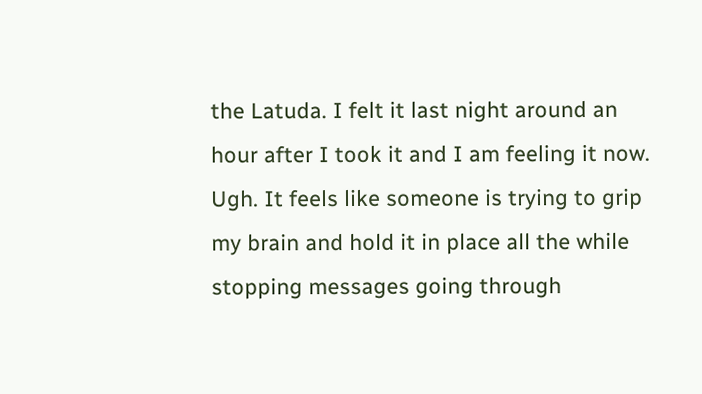the Latuda. I felt it last night around an hour after I took it and I am feeling it now. Ugh. It feels like someone is trying to grip my brain and hold it in place all the while stopping messages going through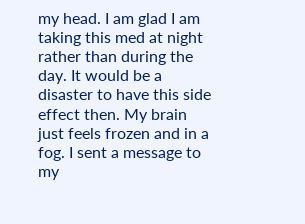my head. I am glad I am taking this med at night rather than during the day. It would be a disaster to have this side effect then. My brain just feels frozen and in a fog. I sent a message to my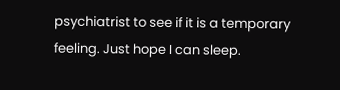psychiatrist to see if it is a temporary feeling. Just hope I can sleep.